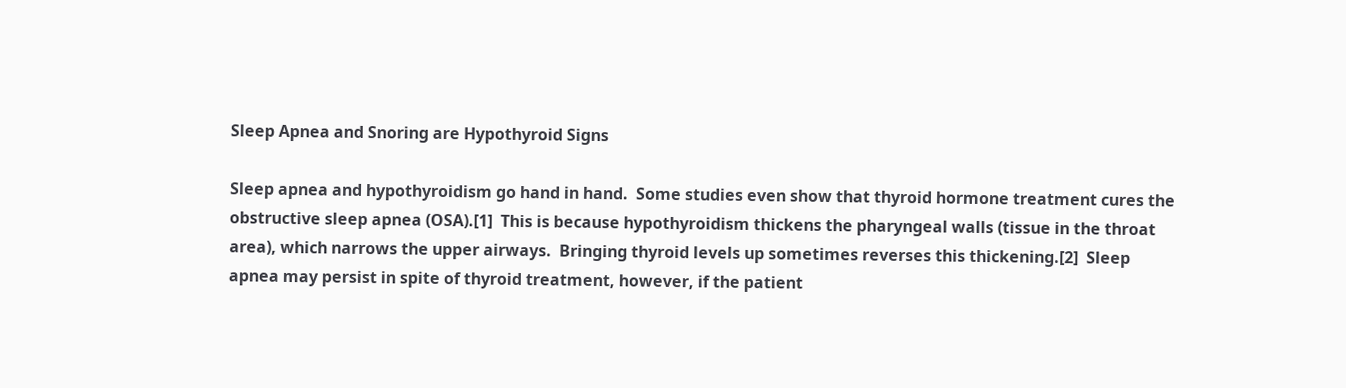Sleep Apnea and Snoring are Hypothyroid Signs

Sleep apnea and hypothyroidism go hand in hand.  Some studies even show that thyroid hormone treatment cures the obstructive sleep apnea (OSA).[1]  This is because hypothyroidism thickens the pharyngeal walls (tissue in the throat area), which narrows the upper airways.  Bringing thyroid levels up sometimes reverses this thickening.[2]  Sleep apnea may persist in spite of thyroid treatment, however, if the patient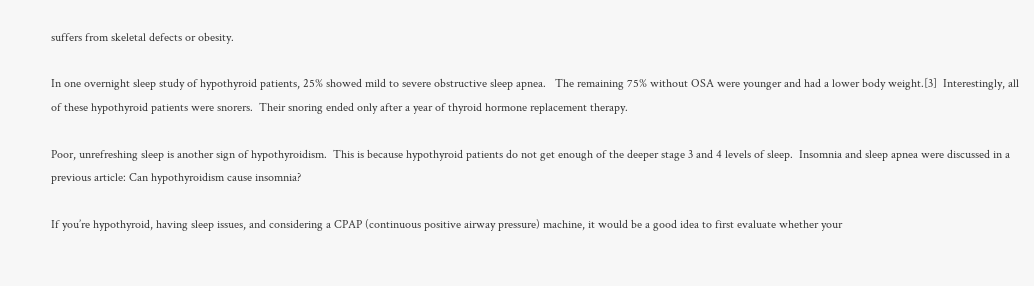suffers from skeletal defects or obesity.

In one overnight sleep study of hypothyroid patients, 25% showed mild to severe obstructive sleep apnea.   The remaining 75% without OSA were younger and had a lower body weight.[3]  Interestingly, all of these hypothyroid patients were snorers.  Their snoring ended only after a year of thyroid hormone replacement therapy.

Poor, unrefreshing sleep is another sign of hypothyroidism.  This is because hypothyroid patients do not get enough of the deeper stage 3 and 4 levels of sleep.  Insomnia and sleep apnea were discussed in a previous article: Can hypothyroidism cause insomnia?

If you’re hypothyroid, having sleep issues, and considering a CPAP (continuous positive airway pressure) machine, it would be a good idea to first evaluate whether your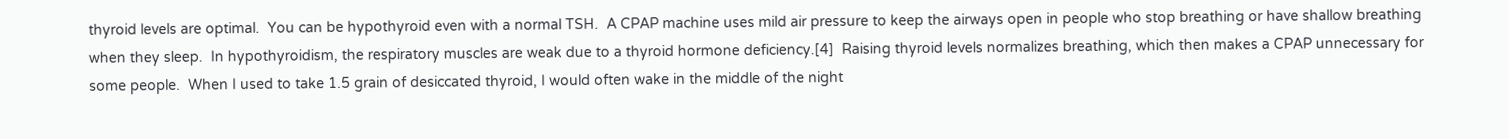thyroid levels are optimal.  You can be hypothyroid even with a normal TSH.  A CPAP machine uses mild air pressure to keep the airways open in people who stop breathing or have shallow breathing when they sleep.  In hypothyroidism, the respiratory muscles are weak due to a thyroid hormone deficiency.[4]  Raising thyroid levels normalizes breathing, which then makes a CPAP unnecessary for some people.  When I used to take 1.5 grain of desiccated thyroid, I would often wake in the middle of the night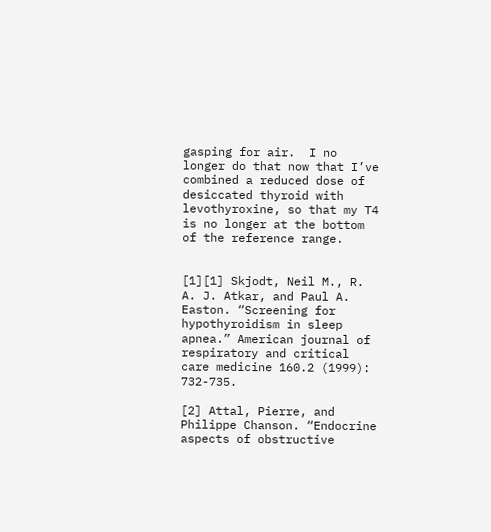gasping for air.  I no longer do that now that I’ve combined a reduced dose of desiccated thyroid with levothyroxine, so that my T4 is no longer at the bottom of the reference range.


[1][1] Skjodt, Neil M., R. A. J. Atkar, and Paul A. Easton. “Screening for hypothyroidism in sleep apnea.” American journal of respiratory and critical care medicine 160.2 (1999): 732-735.

[2] Attal, Pierre, and Philippe Chanson. “Endocrine aspects of obstructive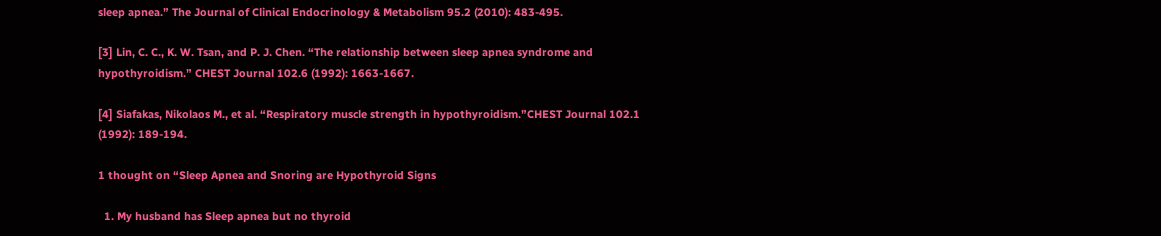sleep apnea.” The Journal of Clinical Endocrinology & Metabolism 95.2 (2010): 483-495.

[3] Lin, C. C., K. W. Tsan, and P. J. Chen. “The relationship between sleep apnea syndrome and hypothyroidism.” CHEST Journal 102.6 (1992): 1663-1667.

[4] Siafakas, Nikolaos M., et al. “Respiratory muscle strength in hypothyroidism.”CHEST Journal 102.1 (1992): 189-194.

1 thought on “Sleep Apnea and Snoring are Hypothyroid Signs

  1. My husband has Sleep apnea but no thyroid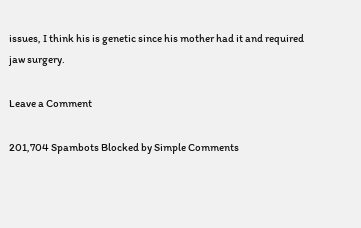issues, I think his is genetic since his mother had it and required jaw surgery.

Leave a Comment

201,704 Spambots Blocked by Simple Comments